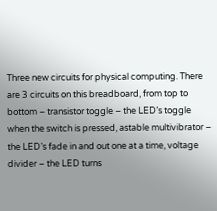Three new circuits for physical computing. There are 3 circuits on this breadboard, from top to bottom – transistor toggle – the LED’s toggle when the switch is pressed, astable multivibrator – the LED’s fade in and out one at a time, voltage divider – the LED turns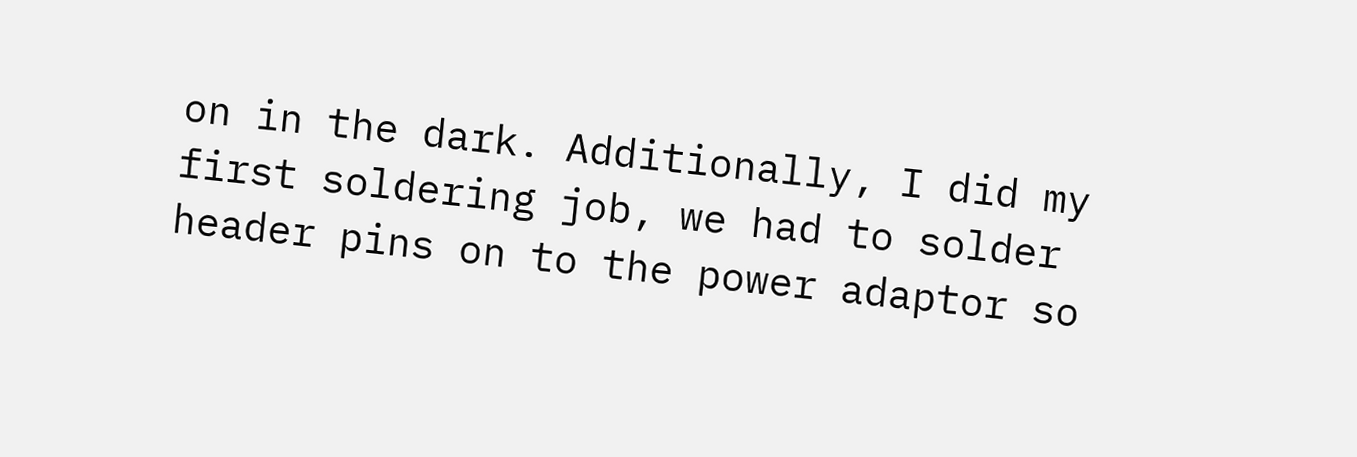on in the dark. Additionally, I did my first soldering job, we had to solder header pins on to the power adaptor so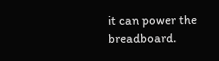it can power the breadboard.